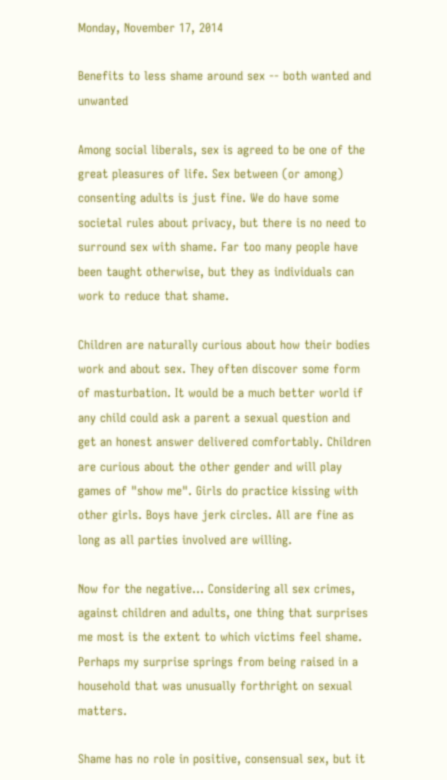Monday, November 17, 2014

Benefits to less shame around sex -- both wanted and unwanted

Among social liberals, sex is agreed to be one of the great pleasures of life. Sex between (or among) consenting adults is just fine. We do have some societal rules about privacy, but there is no need to surround sex with shame. Far too many people have been taught otherwise, but they as individuals can work to reduce that shame.

Children are naturally curious about how their bodies work and about sex. They often discover some form of masturbation. It would be a much better world if any child could ask a parent a sexual question and get an honest answer delivered comfortably. Children are curious about the other gender and will play games of "show me". Girls do practice kissing with other girls. Boys have jerk circles. All are fine as long as all parties involved are willing.

Now for the negative... Considering all sex crimes, against children and adults, one thing that surprises me most is the extent to which victims feel shame. Perhaps my surprise springs from being raised in a household that was unusually forthright on sexual matters.

Shame has no role in positive, consensual sex, but it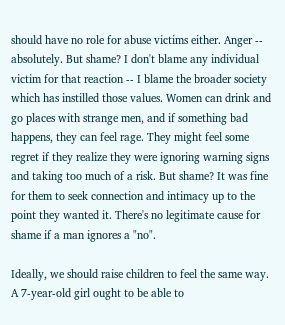should have no role for abuse victims either. Anger -- absolutely. But shame? I don't blame any individual victim for that reaction -- I blame the broader society which has instilled those values. Women can drink and go places with strange men, and if something bad happens, they can feel rage. They might feel some regret if they realize they were ignoring warning signs and taking too much of a risk. But shame? It was fine for them to seek connection and intimacy up to the point they wanted it. There's no legitimate cause for shame if a man ignores a "no".

Ideally, we should raise children to feel the same way. A 7-year-old girl ought to be able to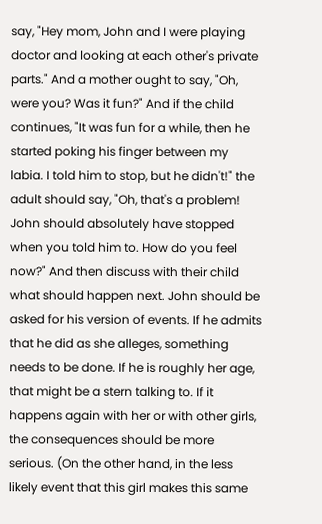say, "Hey mom, John and I were playing doctor and looking at each other's private parts." And a mother ought to say, "Oh, were you? Was it fun?" And if the child continues, "It was fun for a while, then he started poking his finger between my labia. I told him to stop, but he didn't!" the adult should say, "Oh, that's a problem! John should absolutely have stopped when you told him to. How do you feel now?" And then discuss with their child what should happen next. John should be asked for his version of events. If he admits that he did as she alleges, something needs to be done. If he is roughly her age, that might be a stern talking to. If it happens again with her or with other girls, the consequences should be more serious. (On the other hand, in the less likely event that this girl makes this same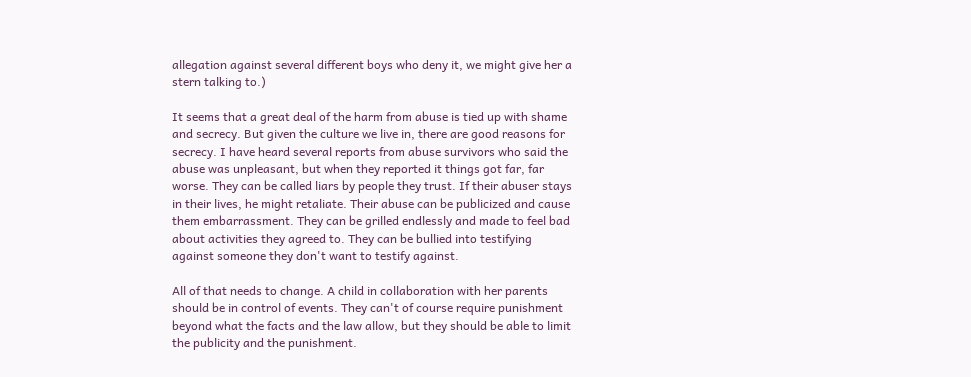allegation against several different boys who deny it, we might give her a stern talking to.)

It seems that a great deal of the harm from abuse is tied up with shame and secrecy. But given the culture we live in, there are good reasons for secrecy. I have heard several reports from abuse survivors who said the abuse was unpleasant, but when they reported it things got far, far worse. They can be called liars by people they trust. If their abuser stays in their lives, he might retaliate. Their abuse can be publicized and cause them embarrassment. They can be grilled endlessly and made to feel bad about activities they agreed to. They can be bullied into testifying against someone they don't want to testify against.

All of that needs to change. A child in collaboration with her parents should be in control of events. They can't of course require punishment beyond what the facts and the law allow, but they should be able to limit the publicity and the punishment.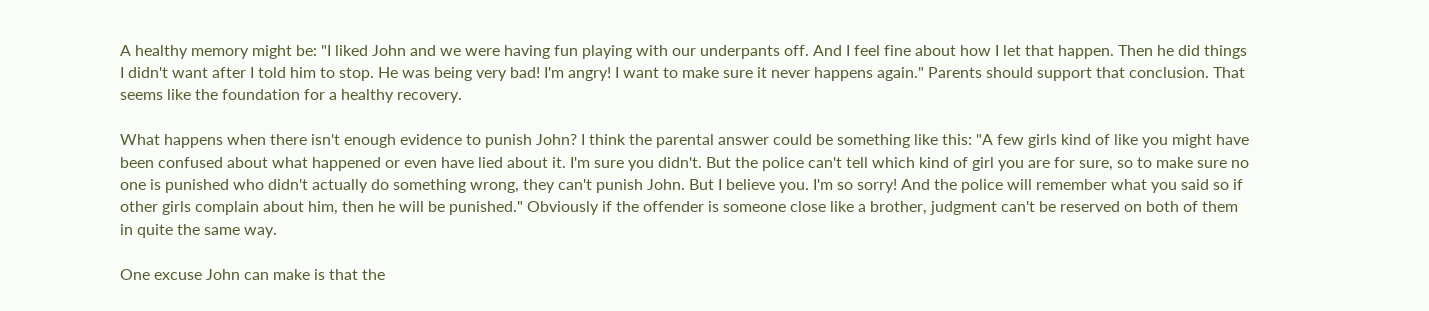A healthy memory might be: "I liked John and we were having fun playing with our underpants off. And I feel fine about how I let that happen. Then he did things I didn't want after I told him to stop. He was being very bad! I'm angry! I want to make sure it never happens again." Parents should support that conclusion. That seems like the foundation for a healthy recovery.

What happens when there isn't enough evidence to punish John? I think the parental answer could be something like this: "A few girls kind of like you might have been confused about what happened or even have lied about it. I'm sure you didn't. But the police can't tell which kind of girl you are for sure, so to make sure no one is punished who didn't actually do something wrong, they can't punish John. But I believe you. I'm so sorry! And the police will remember what you said so if other girls complain about him, then he will be punished." Obviously if the offender is someone close like a brother, judgment can't be reserved on both of them in quite the same way.

One excuse John can make is that the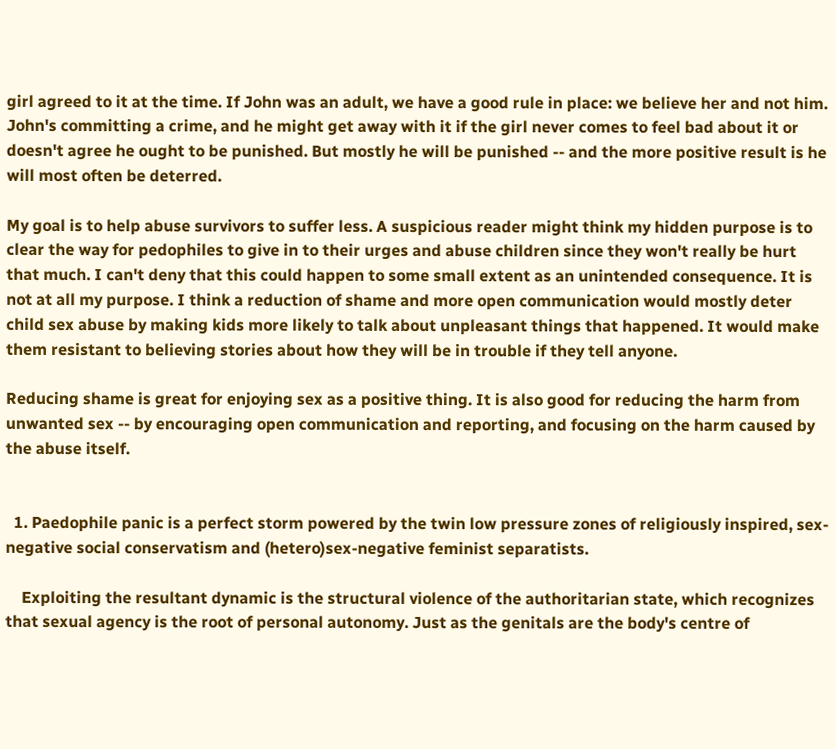girl agreed to it at the time. If John was an adult, we have a good rule in place: we believe her and not him. John's committing a crime, and he might get away with it if the girl never comes to feel bad about it or doesn't agree he ought to be punished. But mostly he will be punished -- and the more positive result is he will most often be deterred.

My goal is to help abuse survivors to suffer less. A suspicious reader might think my hidden purpose is to clear the way for pedophiles to give in to their urges and abuse children since they won't really be hurt that much. I can't deny that this could happen to some small extent as an unintended consequence. It is not at all my purpose. I think a reduction of shame and more open communication would mostly deter child sex abuse by making kids more likely to talk about unpleasant things that happened. It would make them resistant to believing stories about how they will be in trouble if they tell anyone.

Reducing shame is great for enjoying sex as a positive thing. It is also good for reducing the harm from unwanted sex -- by encouraging open communication and reporting, and focusing on the harm caused by the abuse itself.


  1. Paedophile panic is a perfect storm powered by the twin low pressure zones of religiously inspired, sex-negative social conservatism and (hetero)sex-negative feminist separatists.

    Exploiting the resultant dynamic is the structural violence of the authoritarian state, which recognizes that sexual agency is the root of personal autonomy. Just as the genitals are the body's centre of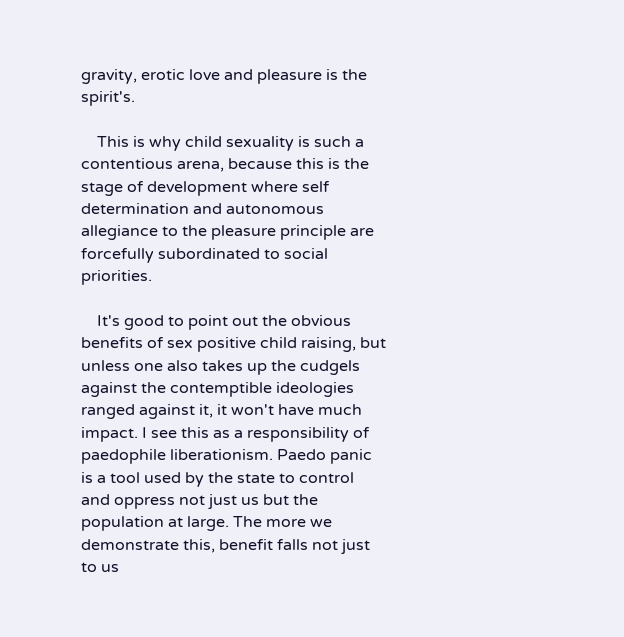gravity, erotic love and pleasure is the spirit's.

    This is why child sexuality is such a contentious arena, because this is the stage of development where self determination and autonomous allegiance to the pleasure principle are forcefully subordinated to social priorities.

    It's good to point out the obvious benefits of sex positive child raising, but unless one also takes up the cudgels against the contemptible ideologies ranged against it, it won't have much impact. I see this as a responsibility of paedophile liberationism. Paedo panic is a tool used by the state to control and oppress not just us but the population at large. The more we demonstrate this, benefit falls not just to us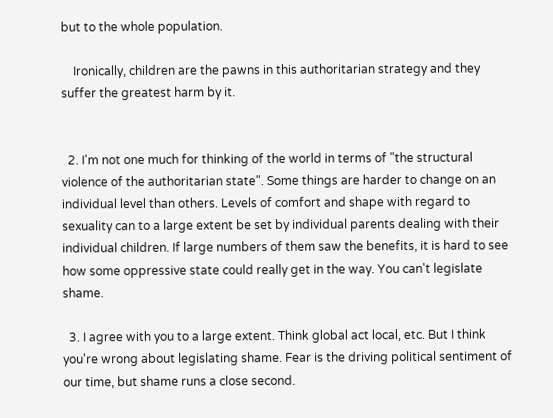but to the whole population.

    Ironically, children are the pawns in this authoritarian strategy and they suffer the greatest harm by it.


  2. I'm not one much for thinking of the world in terms of "the structural violence of the authoritarian state". Some things are harder to change on an individual level than others. Levels of comfort and shape with regard to sexuality can to a large extent be set by individual parents dealing with their individual children. If large numbers of them saw the benefits, it is hard to see how some oppressive state could really get in the way. You can't legislate shame.

  3. I agree with you to a large extent. Think global act local, etc. But I think you're wrong about legislating shame. Fear is the driving political sentiment of our time, but shame runs a close second.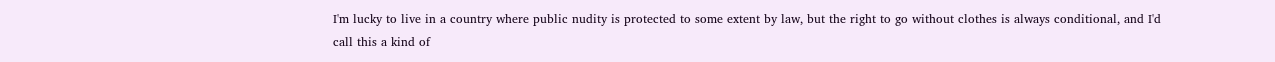I'm lucky to live in a country where public nudity is protected to some extent by law, but the right to go without clothes is always conditional, and I'd call this a kind of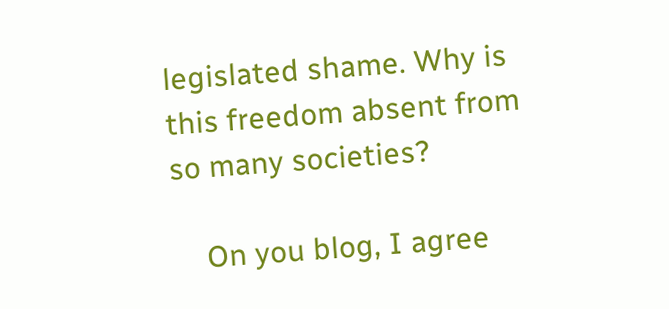legislated shame. Why is this freedom absent from so many societies?

    On you blog, I agree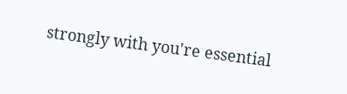strongly with you're essential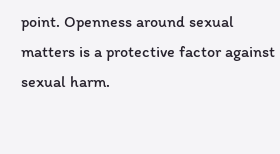point. Openness around sexual matters is a protective factor against sexual harm.